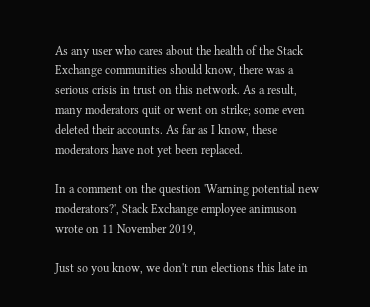As any user who cares about the health of the Stack Exchange communities should know, there was a serious crisis in trust on this network. As a result, many moderators quit or went on strike; some even deleted their accounts. As far as I know, these moderators have not yet been replaced.

In a comment on the question 'Warning potential new moderators?', Stack Exchange employee animuson wrote on 11 November 2019,

Just so you know, we don't run elections this late in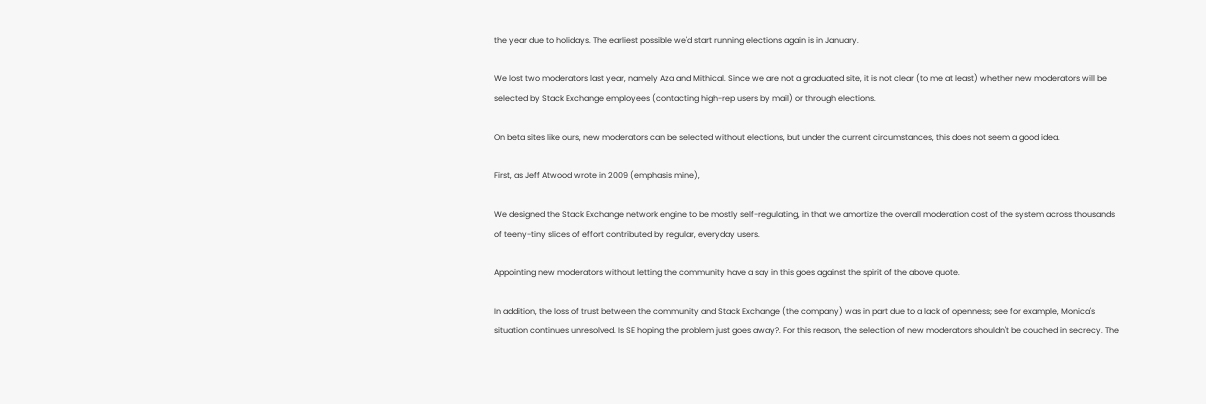the year due to holidays. The earliest possible we'd start running elections again is in January.

We lost two moderators last year, namely Aza and Mithical. Since we are not a graduated site, it is not clear (to me at least) whether new moderators will be selected by Stack Exchange employees (contacting high-rep users by mail) or through elections.

On beta sites like ours, new moderators can be selected without elections, but under the current circumstances, this does not seem a good idea.

First, as Jeff Atwood wrote in 2009 (emphasis mine),

We designed the Stack Exchange network engine to be mostly self-regulating, in that we amortize the overall moderation cost of the system across thousands of teeny-tiny slices of effort contributed by regular, everyday users.

Appointing new moderators without letting the community have a say in this goes against the spirit of the above quote.

In addition, the loss of trust between the community and Stack Exchange (the company) was in part due to a lack of openness; see for example, Monica's situation continues unresolved. Is SE hoping the problem just goes away?. For this reason, the selection of new moderators shouldn't be couched in secrecy. The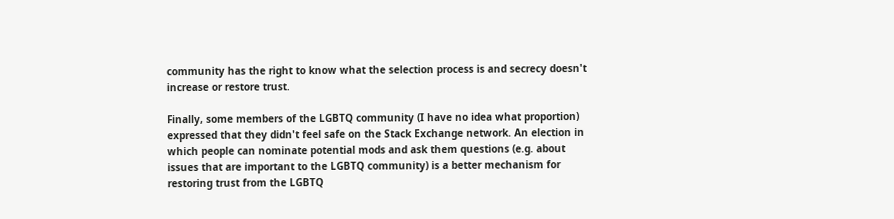community has the right to know what the selection process is and secrecy doesn't increase or restore trust.

Finally, some members of the LGBTQ community (I have no idea what proportion) expressed that they didn't feel safe on the Stack Exchange network. An election in which people can nominate potential mods and ask them questions (e.g. about issues that are important to the LGBTQ community) is a better mechanism for restoring trust from the LGBTQ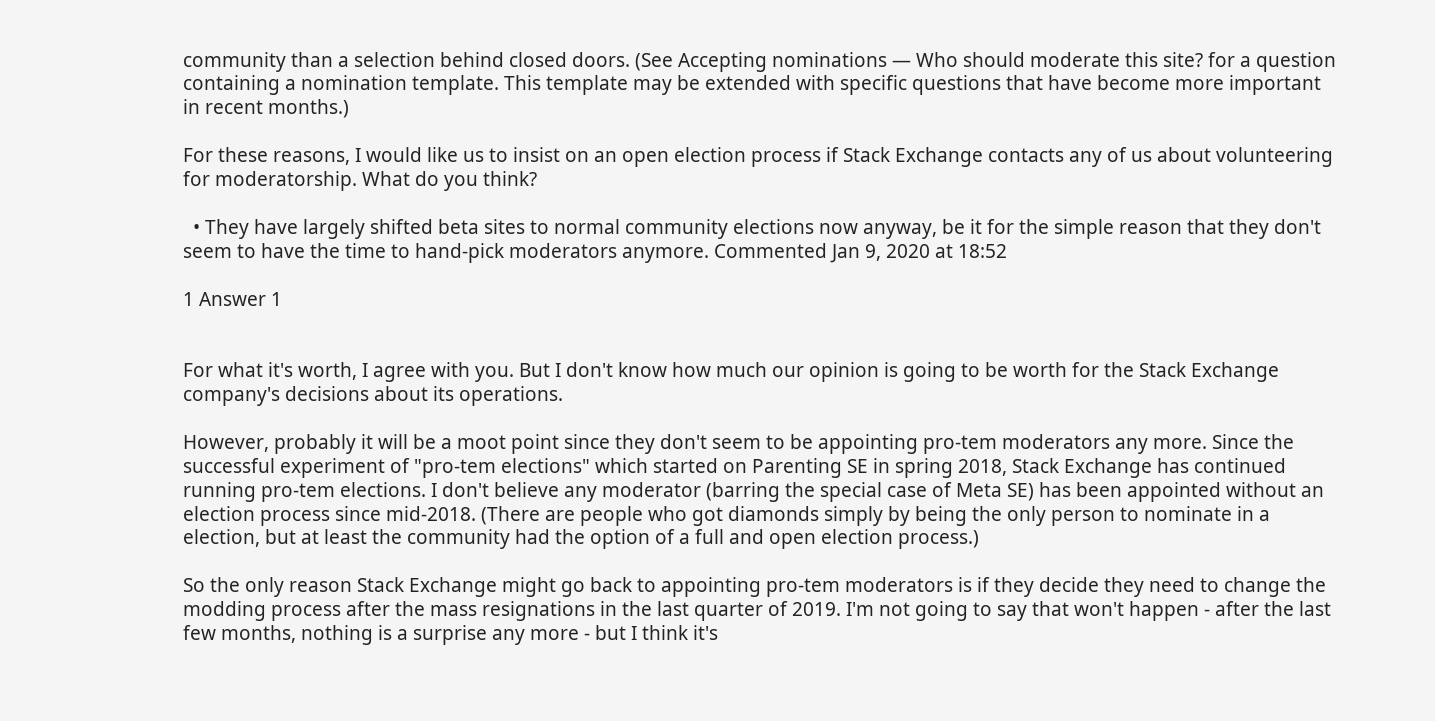community than a selection behind closed doors. (See Accepting nominations — Who should moderate this site? for a question containing a nomination template. This template may be extended with specific questions that have become more important in recent months.)

For these reasons, I would like us to insist on an open election process if Stack Exchange contacts any of us about volunteering for moderatorship. What do you think?

  • They have largely shifted beta sites to normal community elections now anyway, be it for the simple reason that they don't seem to have the time to hand-pick moderators anymore. Commented Jan 9, 2020 at 18:52

1 Answer 1


For what it's worth, I agree with you. But I don't know how much our opinion is going to be worth for the Stack Exchange company's decisions about its operations.

However, probably it will be a moot point since they don't seem to be appointing pro-tem moderators any more. Since the successful experiment of "pro-tem elections" which started on Parenting SE in spring 2018, Stack Exchange has continued running pro-tem elections. I don't believe any moderator (barring the special case of Meta SE) has been appointed without an election process since mid-2018. (There are people who got diamonds simply by being the only person to nominate in a election, but at least the community had the option of a full and open election process.)

So the only reason Stack Exchange might go back to appointing pro-tem moderators is if they decide they need to change the modding process after the mass resignations in the last quarter of 2019. I'm not going to say that won't happen - after the last few months, nothing is a surprise any more - but I think it's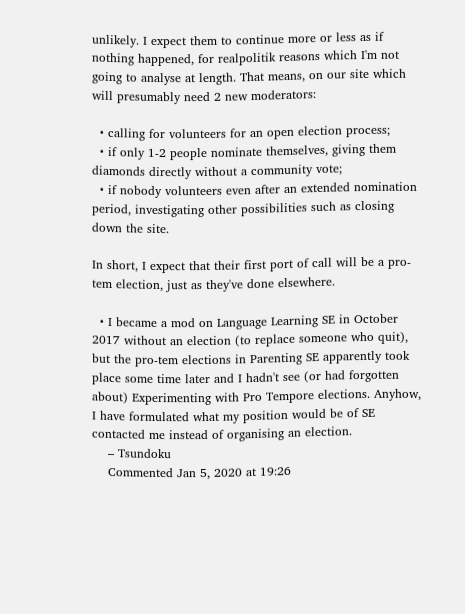unlikely. I expect them to continue more or less as if nothing happened, for realpolitik reasons which I'm not going to analyse at length. That means, on our site which will presumably need 2 new moderators:

  • calling for volunteers for an open election process;
  • if only 1-2 people nominate themselves, giving them diamonds directly without a community vote;
  • if nobody volunteers even after an extended nomination period, investigating other possibilities such as closing down the site.

In short, I expect that their first port of call will be a pro-tem election, just as they've done elsewhere.

  • I became a mod on Language Learning SE in October 2017 without an election (to replace someone who quit), but the pro-tem elections in Parenting SE apparently took place some time later and I hadn't see (or had forgotten about) Experimenting with Pro Tempore elections. Anyhow, I have formulated what my position would be of SE contacted me instead of organising an election.
    – Tsundoku
    Commented Jan 5, 2020 at 19:26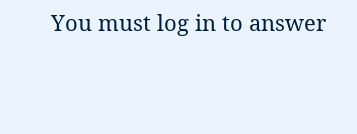You must log in to answer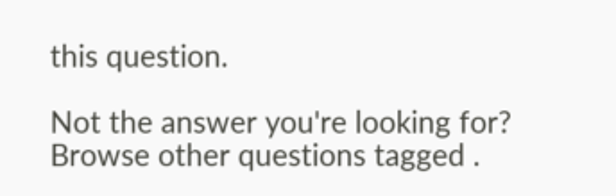this question.

Not the answer you're looking for? Browse other questions tagged .